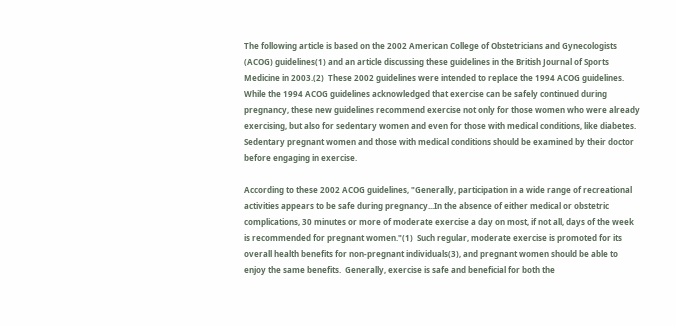The following article is based on the 2002 American College of Obstetricians and Gynecologists (ACOG) guidelines(1) and an article discussing these guidelines in the British Journal of Sports Medicine in 2003.(2)  These 2002 guidelines were intended to replace the 1994 ACOG guidelines. While the 1994 ACOG guidelines acknowledged that exercise can be safely continued during pregnancy, these new guidelines recommend exercise not only for those women who were already exercising, but also for sedentary women and even for those with medical conditions, like diabetes.  Sedentary pregnant women and those with medical conditions should be examined by their doctor before engaging in exercise.

According to these 2002 ACOG guidelines, "Generally, participation in a wide range of recreational activities appears to be safe during pregnancy...In the absence of either medical or obstetric complications, 30 minutes or more of moderate exercise a day on most, if not all, days of the week is recommended for pregnant women."(1)  Such regular, moderate exercise is promoted for its overall health benefits for non-pregnant individuals(3), and pregnant women should be able to enjoy the same benefits.  Generally, exercise is safe and beneficial for both the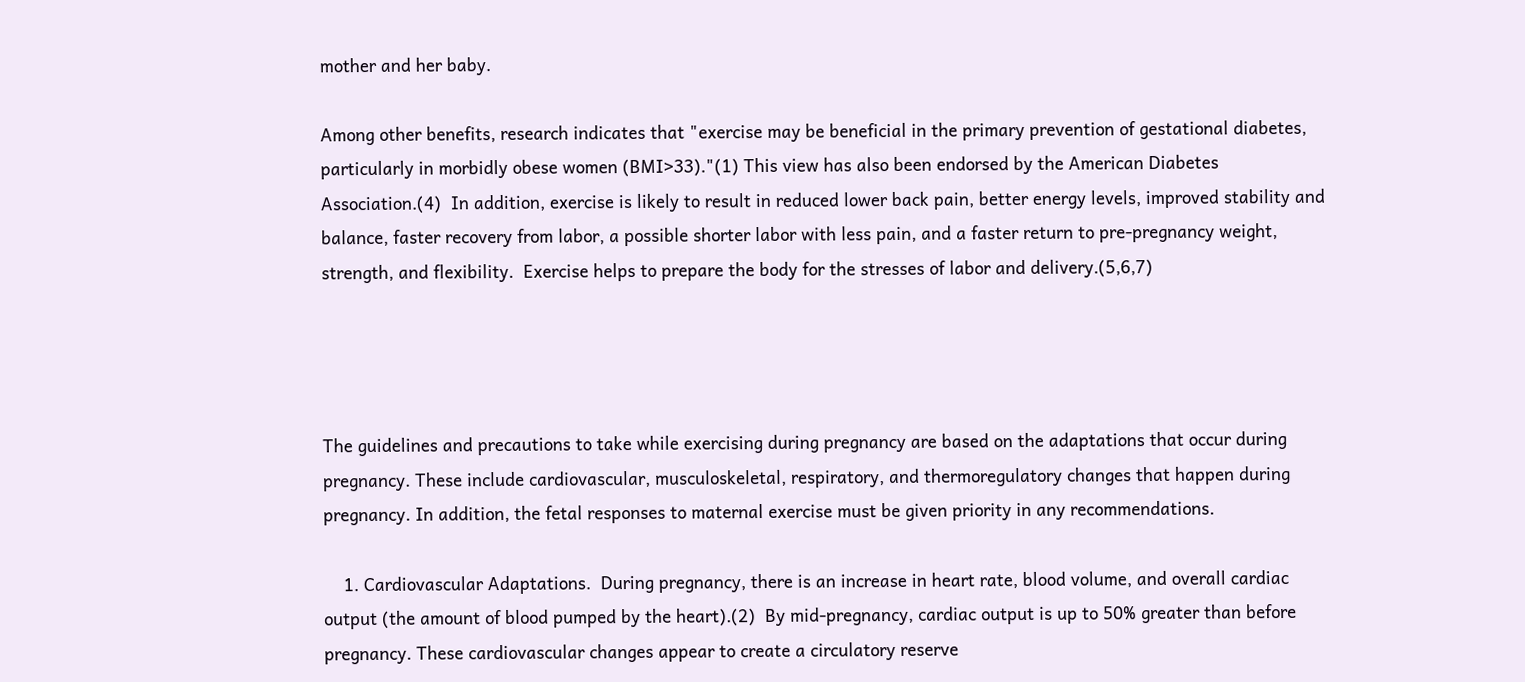mother and her baby.

Among other benefits, research indicates that "exercise may be beneficial in the primary prevention of gestational diabetes, particularly in morbidly obese women (BMI>33)."(1) This view has also been endorsed by the American Diabetes Association.(4)  In addition, exercise is likely to result in reduced lower back pain, better energy levels, improved stability and balance, faster recovery from labor, a possible shorter labor with less pain, and a faster return to pre-pregnancy weight, strength, and flexibility.  Exercise helps to prepare the body for the stresses of labor and delivery.(5,6,7)




The guidelines and precautions to take while exercising during pregnancy are based on the adaptations that occur during pregnancy. These include cardiovascular, musculoskeletal, respiratory, and thermoregulatory changes that happen during pregnancy. In addition, the fetal responses to maternal exercise must be given priority in any recommendations.

    1. Cardiovascular Adaptations.  During pregnancy, there is an increase in heart rate, blood volume, and overall cardiac output (the amount of blood pumped by the heart).(2)  By mid-pregnancy, cardiac output is up to 50% greater than before pregnancy. These cardiovascular changes appear to create a circulatory reserve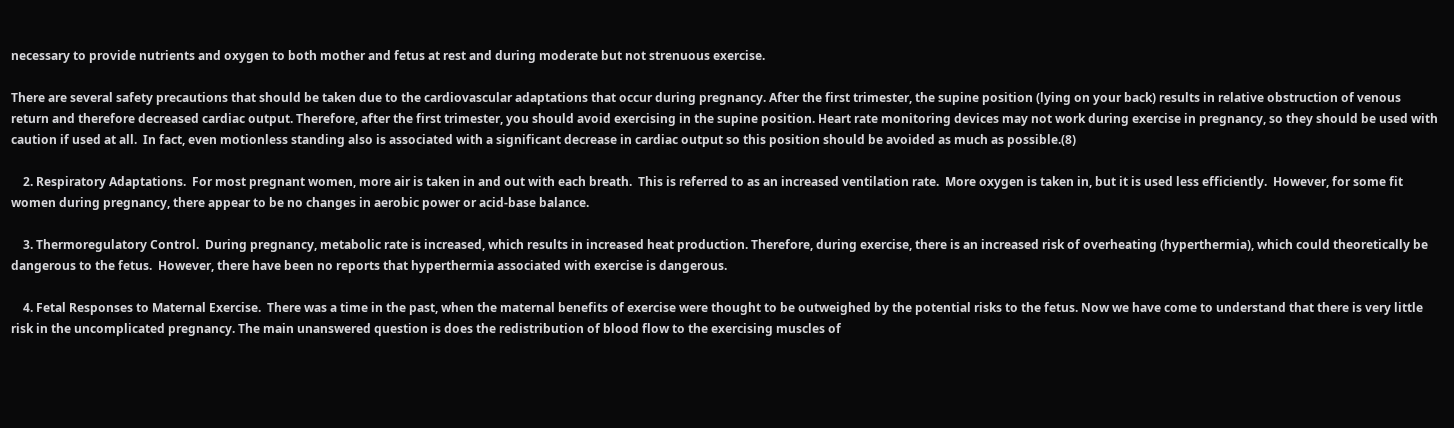necessary to provide nutrients and oxygen to both mother and fetus at rest and during moderate but not strenuous exercise.

There are several safety precautions that should be taken due to the cardiovascular adaptations that occur during pregnancy. After the first trimester, the supine position (lying on your back) results in relative obstruction of venous return and therefore decreased cardiac output. Therefore, after the first trimester, you should avoid exercising in the supine position. Heart rate monitoring devices may not work during exercise in pregnancy, so they should be used with caution if used at all.  In fact, even motionless standing also is associated with a significant decrease in cardiac output so this position should be avoided as much as possible.(8)

    2. Respiratory Adaptations.  For most pregnant women, more air is taken in and out with each breath.  This is referred to as an increased ventilation rate.  More oxygen is taken in, but it is used less efficiently.  However, for some fit women during pregnancy, there appear to be no changes in aerobic power or acid-base balance.

    3. Thermoregulatory Control.  During pregnancy, metabolic rate is increased, which results in increased heat production. Therefore, during exercise, there is an increased risk of overheating (hyperthermia), which could theoretically be dangerous to the fetus.  However, there have been no reports that hyperthermia associated with exercise is dangerous.

    4. Fetal Responses to Maternal Exercise.  There was a time in the past, when the maternal benefits of exercise were thought to be outweighed by the potential risks to the fetus. Now we have come to understand that there is very little risk in the uncomplicated pregnancy. The main unanswered question is does the redistribution of blood flow to the exercising muscles of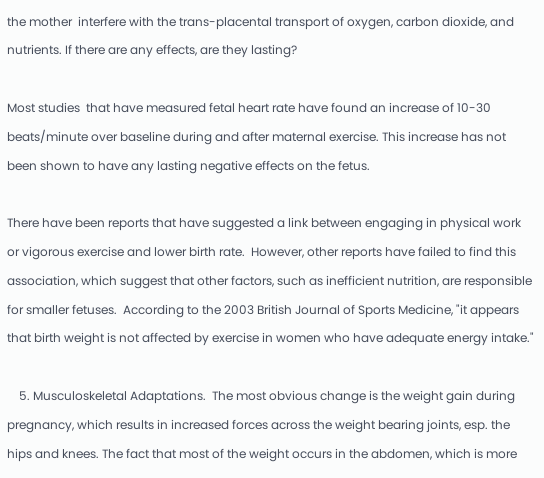the mother  interfere with the trans-placental transport of oxygen, carbon dioxide, and nutrients. If there are any effects, are they lasting?

Most studies  that have measured fetal heart rate have found an increase of 10-30 beats/minute over baseline during and after maternal exercise. This increase has not been shown to have any lasting negative effects on the fetus.

There have been reports that have suggested a link between engaging in physical work or vigorous exercise and lower birth rate.  However, other reports have failed to find this association, which suggest that other factors, such as inefficient nutrition, are responsible for smaller fetuses.  According to the 2003 British Journal of Sports Medicine, "it appears that birth weight is not affected by exercise in women who have adequate energy intake."

    5. Musculoskeletal Adaptations.  The most obvious change is the weight gain during pregnancy, which results in increased forces across the weight bearing joints, esp. the hips and knees. The fact that most of the weight occurs in the abdomen, which is more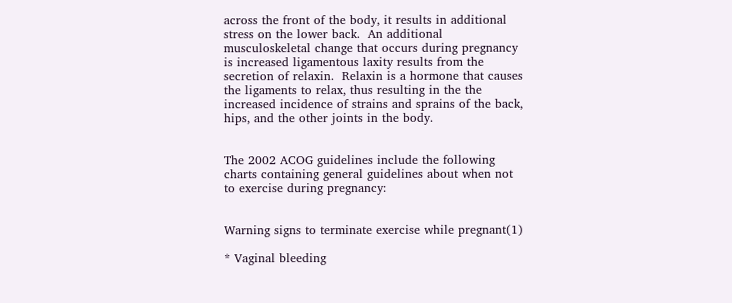across the front of the body, it results in additional stress on the lower back.  An additional musculoskeletal change that occurs during pregnancy is increased ligamentous laxity results from the secretion of relaxin.  Relaxin is a hormone that causes the ligaments to relax, thus resulting in the the increased incidence of strains and sprains of the back, hips, and the other joints in the body.


The 2002 ACOG guidelines include the following charts containing general guidelines about when not to exercise during pregnancy:


Warning signs to terminate exercise while pregnant(1)

* Vaginal bleeding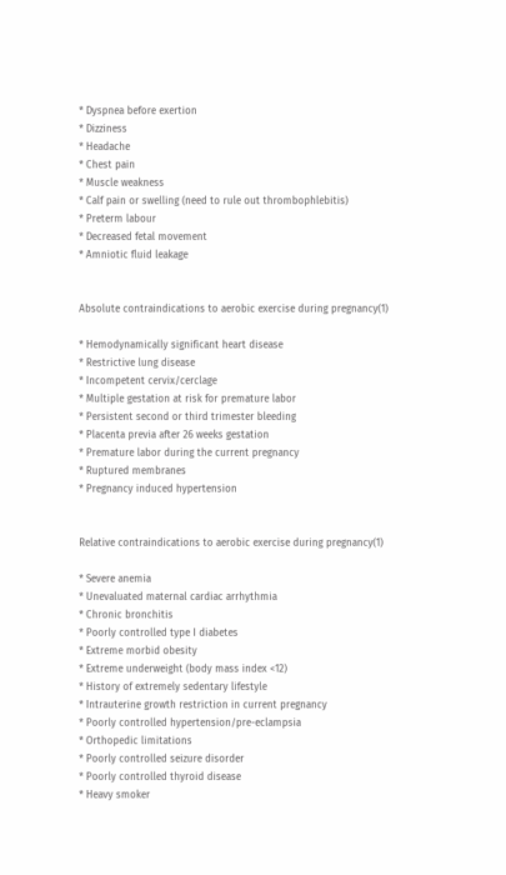* Dyspnea before exertion
* Dizziness
* Headache
* Chest pain
* Muscle weakness
* Calf pain or swelling (need to rule out thrombophlebitis)
* Preterm labour
* Decreased fetal movement
* Amniotic fluid leakage


Absolute contraindications to aerobic exercise during pregnancy(1)

* Hemodynamically significant heart disease
* Restrictive lung disease
* Incompetent cervix/cerclage
* Multiple gestation at risk for premature labor
* Persistent second or third trimester bleeding
* Placenta previa after 26 weeks gestation
* Premature labor during the current pregnancy
* Ruptured membranes
* Pregnancy induced hypertension


Relative contraindications to aerobic exercise during pregnancy(1)

* Severe anemia
* Unevaluated maternal cardiac arrhythmia
* Chronic bronchitis
* Poorly controlled type I diabetes
* Extreme morbid obesity
* Extreme underweight (body mass index <12)
* History of extremely sedentary lifestyle
* Intrauterine growth restriction in current pregnancy
* Poorly controlled hypertension/pre-eclampsia
* Orthopedic limitations
* Poorly controlled seizure disorder
* Poorly controlled thyroid disease
* Heavy smoker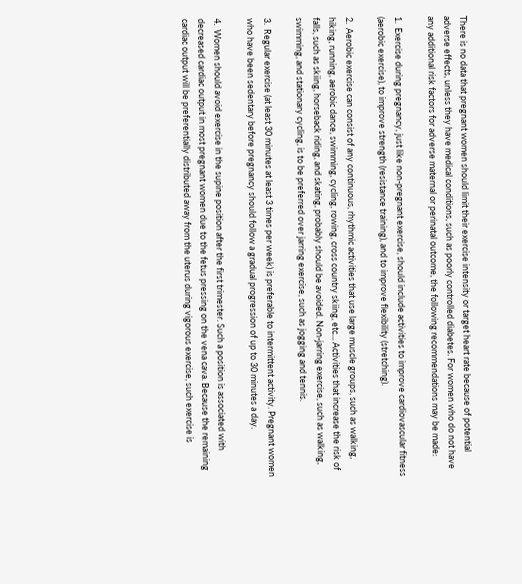There is no data that pregnant women should limit their exercise intensity or target heart rate because of potential adverse effects, unless they have medical conditions, such as poorly controlled diabetes. For women who do not have any additional risk factors for adverse maternal or perinatal outcome, the following recommendations may be made:

1.  Exercise during pregnancy, just like non-pregnant exercise, should include activities to improve cardiovascular fitness (aerobic exercise), to improve strength (resistance training), and to improve flexibility (stretching).

2.  Aerobic exercise can consist of any continuous, rhythmic activities that use large muscle groups, such as walking, hiking, running, aerobic dance, swimming, cycling, rowing, cross country skiing, etc... Activities that increase the risk of falls, such as skiing, horseback riding, and skating, probably should be avoided. Non-jarring exercise, such as walking, swimming, and stationary cycling, is to be preferred over jarring exercise, such as jogging and tennis.

3.  Regular exercise (at least 30 minutes at least 3 times per week) is preferable to intermittent activity. Pregnant women who have been sedentary before pregnancy should follow a gradual progression of up to 30 minutes a day.

4.  Women should avoid exercise in the supine position after the first trimester. Such a position is associated with decreased cardiac output in most pregnant women due to the fetus pressing on the vena cava. Because the remaining cardiac output will be preferentially distributed away from the uterus during vigorous exercise, such exercise is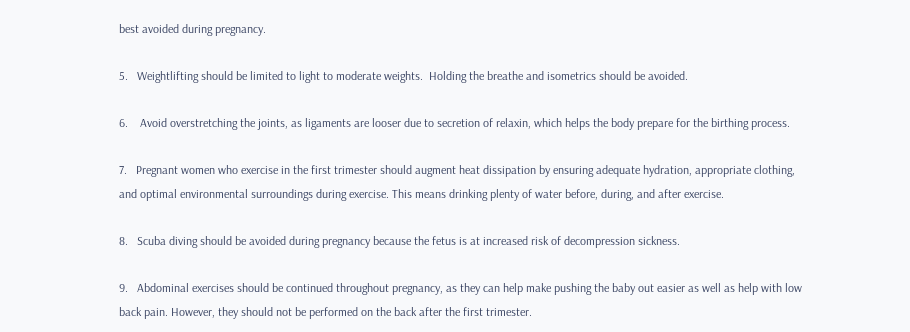best avoided during pregnancy.

5.   Weightlifting should be limited to light to moderate weights.  Holding the breathe and isometrics should be avoided.

6.    Avoid overstretching the joints, as ligaments are looser due to secretion of relaxin, which helps the body prepare for the birthing process.

7.   Pregnant women who exercise in the first trimester should augment heat dissipation by ensuring adequate hydration, appropriate clothing, and optimal environmental surroundings during exercise. This means drinking plenty of water before, during, and after exercise.

8.   Scuba diving should be avoided during pregnancy because the fetus is at increased risk of decompression sickness.

9.   Abdominal exercises should be continued throughout pregnancy, as they can help make pushing the baby out easier as well as help with low back pain. However, they should not be performed on the back after the first trimester.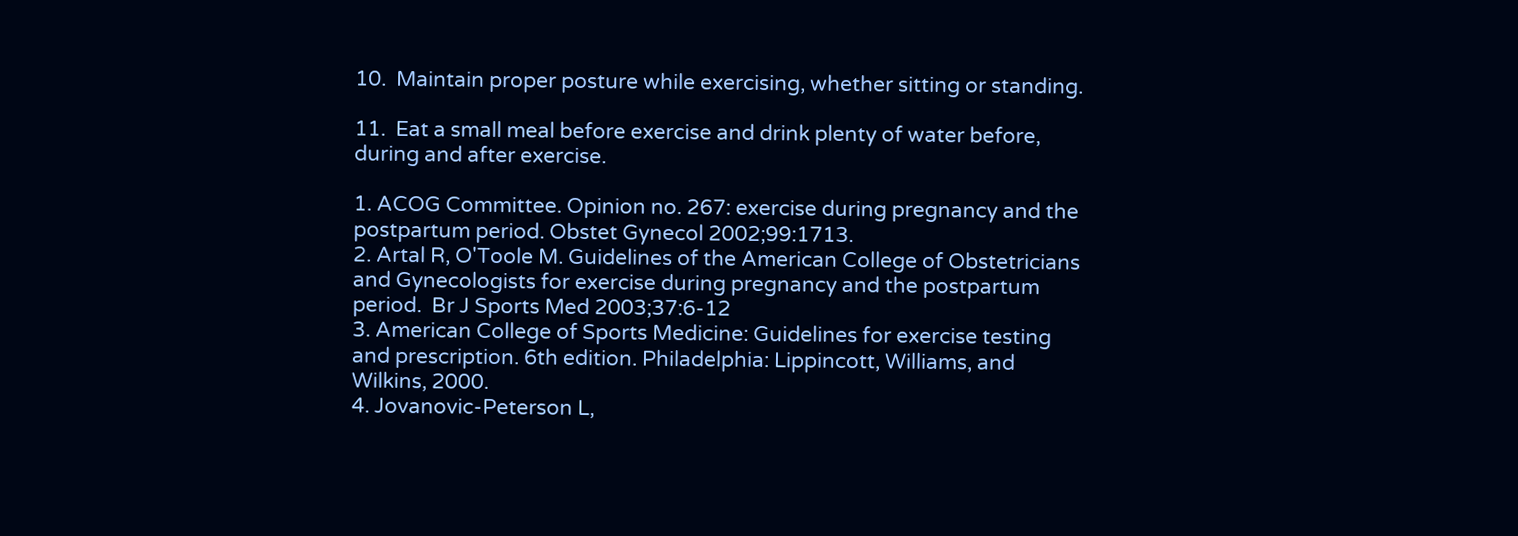10.  Maintain proper posture while exercising, whether sitting or standing.

11.  Eat a small meal before exercise and drink plenty of water before, during and after exercise.

1. ACOG Committee. Opinion no. 267: exercise during pregnancy and the postpartum period. Obstet Gynecol 2002;99:1713.
2. Artal R, O'Toole M. Guidelines of the American College of Obstetricians and Gynecologists for exercise during pregnancy and the postpartum period.  Br J Sports Med 2003;37:6-12
3. American College of Sports Medicine: Guidelines for exercise testing and prescription. 6th edition. Philadelphia: Lippincott, Williams, and Wilkins, 2000.
4. Jovanovic-Peterson L,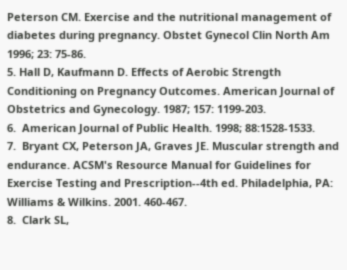Peterson CM. Exercise and the nutritional management of diabetes during pregnancy. Obstet Gynecol Clin North Am 1996; 23: 75-86.
5. Hall D, Kaufmann D. Effects of Aerobic Strength Conditioning on Pregnancy Outcomes. American Journal of Obstetrics and Gynecology. 1987; 157: 1199-203.
6.  American Journal of Public Health. 1998; 88:1528-1533.
7.  Bryant CX, Peterson JA, Graves JE. Muscular strength and endurance. ACSM's Resource Manual for Guidelines for Exercise Testing and Prescription--4th ed. Philadelphia, PA: Williams & Wilkins. 2001. 460-467.
8.  Clark SL,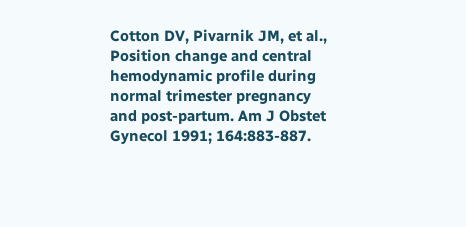Cotton DV, Pivarnik JM, et al., Position change and central hemodynamic profile during normal trimester pregnancy and post-partum. Am J Obstet Gynecol 1991; 164:883-887.